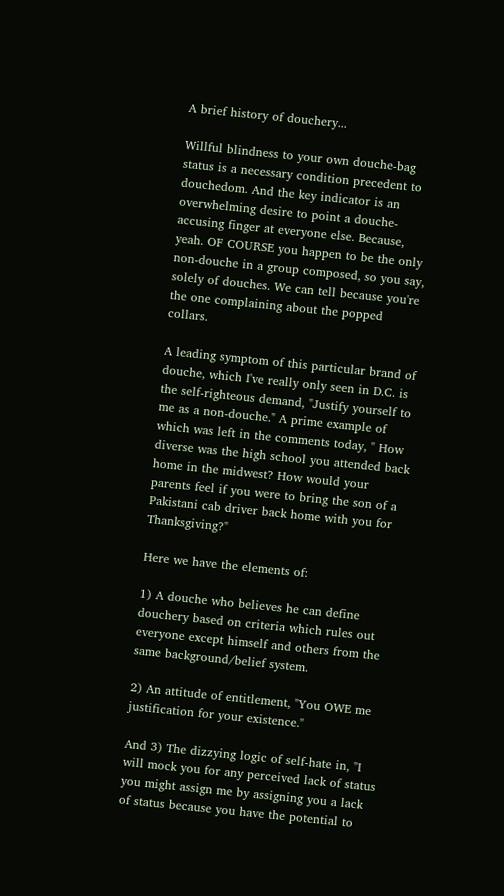A brief history of douchery...

Willful blindness to your own douche-bag status is a necessary condition precedent to douchedom. And the key indicator is an overwhelming desire to point a douche-accusing finger at everyone else. Because, yeah. OF COURSE you happen to be the only non-douche in a group composed, so you say, solely of douches. We can tell because you're the one complaining about the popped collars.

A leading symptom of this particular brand of douche, which I've really only seen in D.C. is the self-righteous demand, "Justify yourself to me as a non-douche." A prime example of which was left in the comments today, " How diverse was the high school you attended back home in the midwest? How would your parents feel if you were to bring the son of a Pakistani cab driver back home with you for Thanksgiving?"

Here we have the elements of:

1) A douche who believes he can define douchery based on criteria which rules out everyone except himself and others from the same background/belief system.

2) An attitude of entitlement, "You OWE me justification for your existence."

And 3) The dizzying logic of self-hate in, "I will mock you for any perceived lack of status you might assign me by assigning you a lack of status because you have the potential to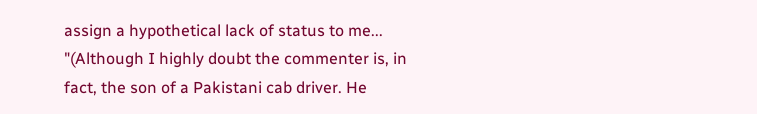assign a hypothetical lack of status to me... "(Although I highly doubt the commenter is, in fact, the son of a Pakistani cab driver. He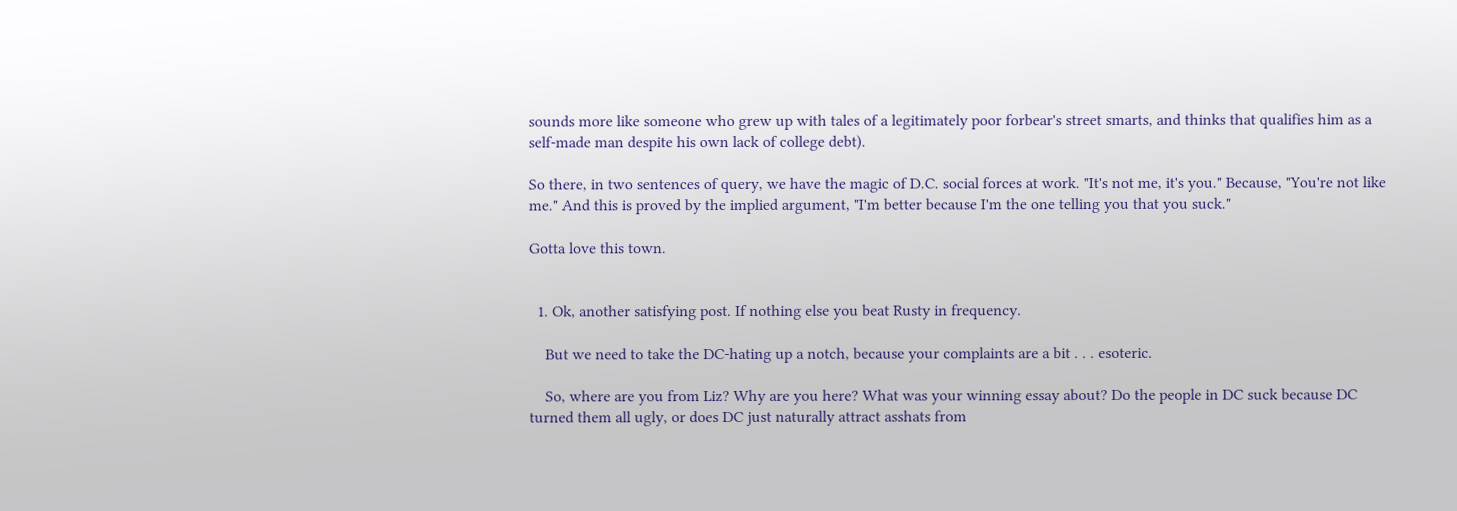sounds more like someone who grew up with tales of a legitimately poor forbear's street smarts, and thinks that qualifies him as a self-made man despite his own lack of college debt).

So there, in two sentences of query, we have the magic of D.C. social forces at work. "It's not me, it's you." Because, "You're not like me." And this is proved by the implied argument, "I'm better because I'm the one telling you that you suck."

Gotta love this town.


  1. Ok, another satisfying post. If nothing else you beat Rusty in frequency.

    But we need to take the DC-hating up a notch, because your complaints are a bit . . . esoteric.

    So, where are you from Liz? Why are you here? What was your winning essay about? Do the people in DC suck because DC turned them all ugly, or does DC just naturally attract asshats from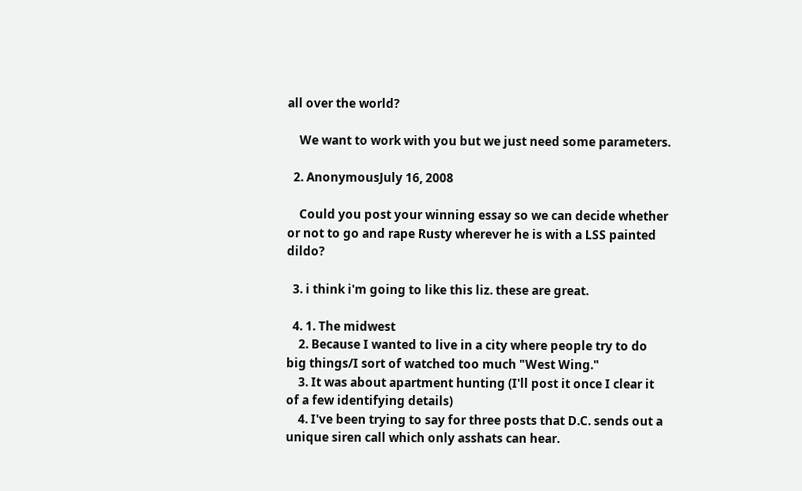all over the world?

    We want to work with you but we just need some parameters.

  2. AnonymousJuly 16, 2008

    Could you post your winning essay so we can decide whether or not to go and rape Rusty wherever he is with a LSS painted dildo?

  3. i think i'm going to like this liz. these are great.

  4. 1. The midwest
    2. Because I wanted to live in a city where people try to do big things/I sort of watched too much "West Wing."
    3. It was about apartment hunting (I'll post it once I clear it of a few identifying details)
    4. I've been trying to say for three posts that D.C. sends out a unique siren call which only asshats can hear.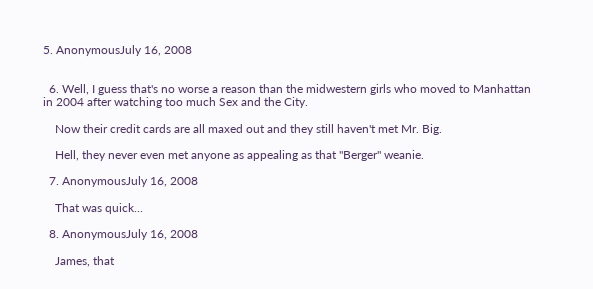5. AnonymousJuly 16, 2008


  6. Well, I guess that's no worse a reason than the midwestern girls who moved to Manhattan in 2004 after watching too much Sex and the City.

    Now their credit cards are all maxed out and they still haven't met Mr. Big.

    Hell, they never even met anyone as appealing as that "Berger" weanie.

  7. AnonymousJuly 16, 2008

    That was quick...

  8. AnonymousJuly 16, 2008

    James, that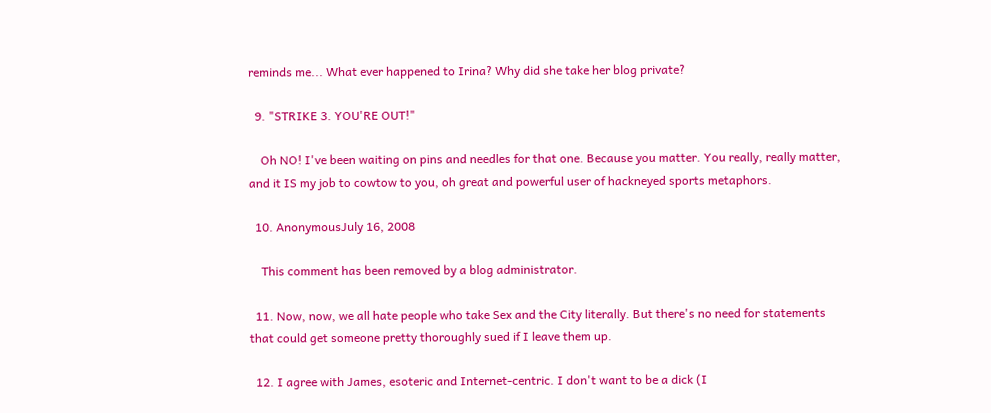reminds me... What ever happened to Irina? Why did she take her blog private?

  9. "STRIKE 3. YOU'RE OUT!"

    Oh NO! I've been waiting on pins and needles for that one. Because you matter. You really, really matter, and it IS my job to cowtow to you, oh great and powerful user of hackneyed sports metaphors.

  10. AnonymousJuly 16, 2008

    This comment has been removed by a blog administrator.

  11. Now, now, we all hate people who take Sex and the City literally. But there's no need for statements that could get someone pretty thoroughly sued if I leave them up.

  12. I agree with James, esoteric and Internet-centric. I don't want to be a dick (I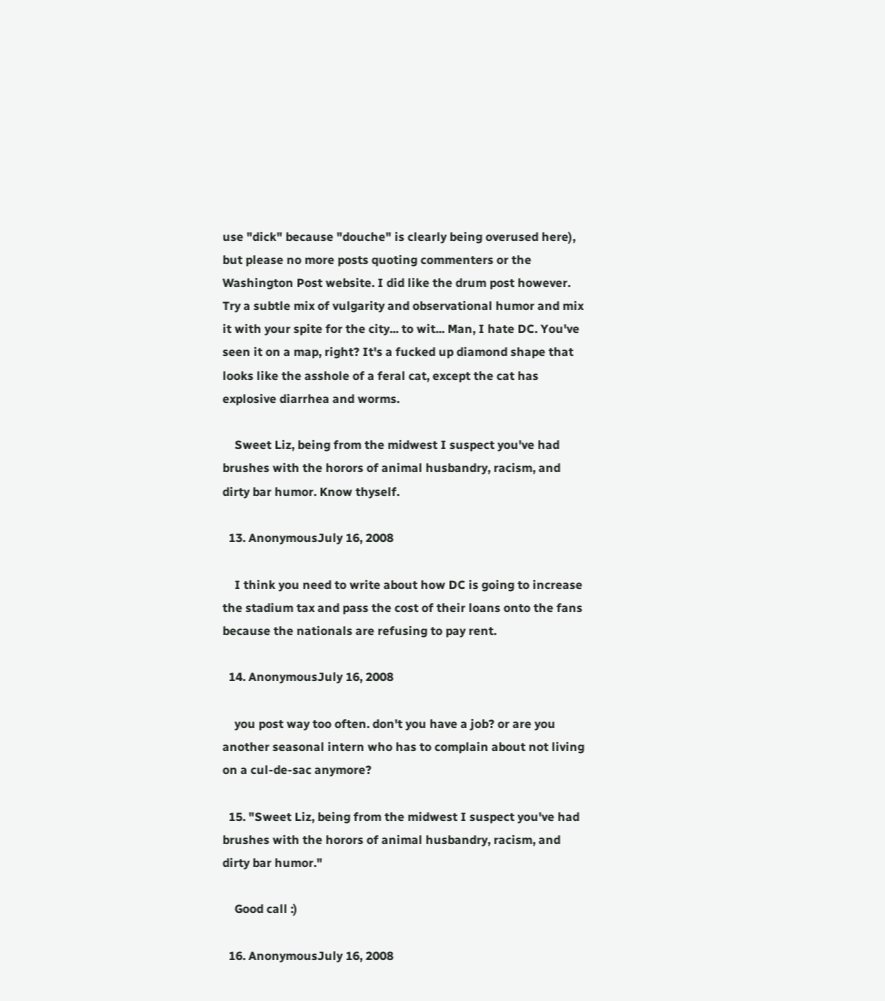use "dick" because "douche" is clearly being overused here), but please no more posts quoting commenters or the Washington Post website. I did like the drum post however. Try a subtle mix of vulgarity and observational humor and mix it with your spite for the city... to wit... Man, I hate DC. You've seen it on a map, right? It's a fucked up diamond shape that looks like the asshole of a feral cat, except the cat has explosive diarrhea and worms.

    Sweet Liz, being from the midwest I suspect you've had brushes with the horors of animal husbandry, racism, and dirty bar humor. Know thyself.

  13. AnonymousJuly 16, 2008

    I think you need to write about how DC is going to increase the stadium tax and pass the cost of their loans onto the fans because the nationals are refusing to pay rent.

  14. AnonymousJuly 16, 2008

    you post way too often. don't you have a job? or are you another seasonal intern who has to complain about not living on a cul-de-sac anymore?

  15. "Sweet Liz, being from the midwest I suspect you've had brushes with the horors of animal husbandry, racism, and dirty bar humor."

    Good call :)

  16. AnonymousJuly 16, 2008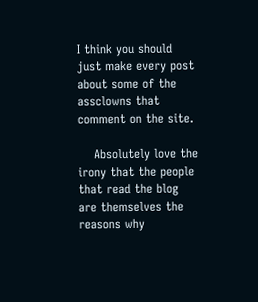I think you should just make every post about some of the assclowns that comment on the site.

    Absolutely love the irony that the people that read the blog are themselves the reasons why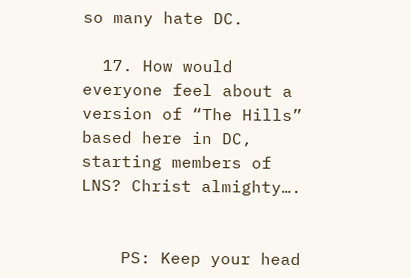so many hate DC.

  17. How would everyone feel about a version of “The Hills” based here in DC, starting members of LNS? Christ almighty….


    PS: Keep your head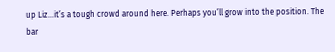up Liz…it’s a tough crowd around here. Perhaps you’ll grow into the position. The bar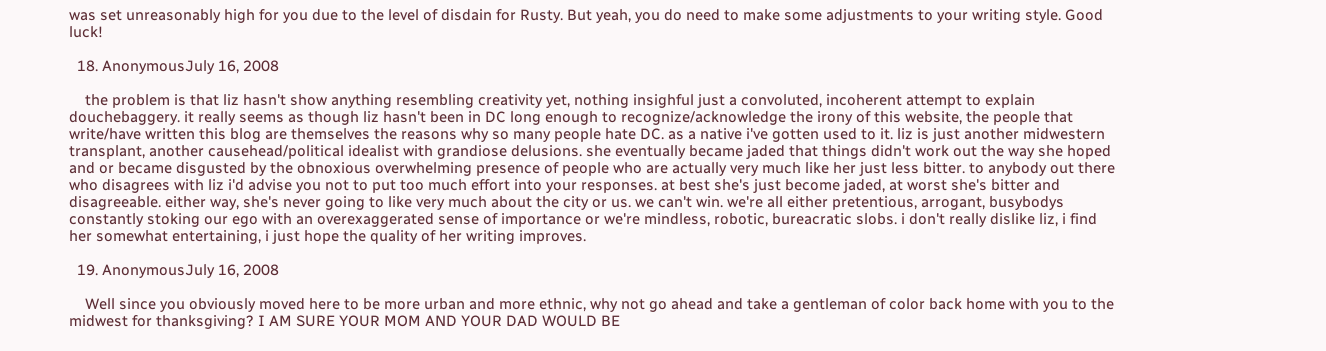was set unreasonably high for you due to the level of disdain for Rusty. But yeah, you do need to make some adjustments to your writing style. Good luck!

  18. AnonymousJuly 16, 2008

    the problem is that liz hasn't show anything resembling creativity yet, nothing insighful just a convoluted, incoherent attempt to explain douchebaggery. it really seems as though liz hasn't been in DC long enough to recognize/acknowledge the irony of this website, the people that write/have written this blog are themselves the reasons why so many people hate DC. as a native i've gotten used to it. liz is just another midwestern transplant, another causehead/political idealist with grandiose delusions. she eventually became jaded that things didn't work out the way she hoped and or became disgusted by the obnoxious overwhelming presence of people who are actually very much like her just less bitter. to anybody out there who disagrees with liz i'd advise you not to put too much effort into your responses. at best she's just become jaded, at worst she's bitter and disagreeable. either way, she's never going to like very much about the city or us. we can't win. we're all either pretentious, arrogant, busybodys constantly stoking our ego with an overexaggerated sense of importance or we're mindless, robotic, bureacratic slobs. i don't really dislike liz, i find her somewhat entertaining, i just hope the quality of her writing improves.

  19. AnonymousJuly 16, 2008

    Well since you obviously moved here to be more urban and more ethnic, why not go ahead and take a gentleman of color back home with you to the midwest for thanksgiving? I AM SURE YOUR MOM AND YOUR DAD WOULD BE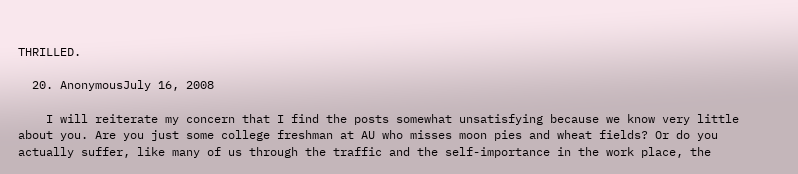THRILLED.

  20. AnonymousJuly 16, 2008

    I will reiterate my concern that I find the posts somewhat unsatisfying because we know very little about you. Are you just some college freshman at AU who misses moon pies and wheat fields? Or do you actually suffer, like many of us through the traffic and the self-importance in the work place, the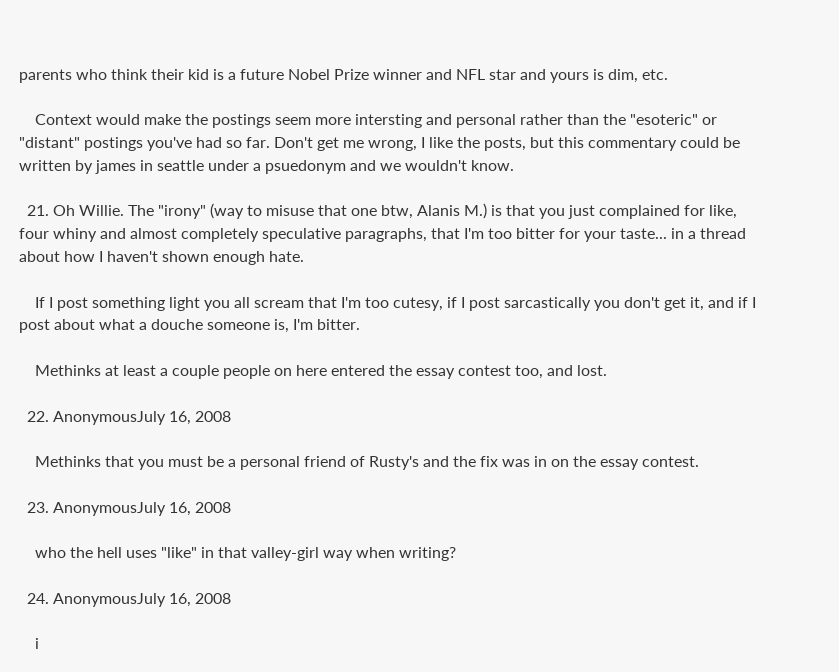parents who think their kid is a future Nobel Prize winner and NFL star and yours is dim, etc.

    Context would make the postings seem more intersting and personal rather than the "esoteric" or "distant" postings you've had so far. Don't get me wrong, I like the posts, but this commentary could be written by james in seattle under a psuedonym and we wouldn't know.

  21. Oh Willie. The "irony" (way to misuse that one btw, Alanis M.) is that you just complained for like, four whiny and almost completely speculative paragraphs, that I'm too bitter for your taste... in a thread about how I haven't shown enough hate.

    If I post something light you all scream that I'm too cutesy, if I post sarcastically you don't get it, and if I post about what a douche someone is, I'm bitter.

    Methinks at least a couple people on here entered the essay contest too, and lost.

  22. AnonymousJuly 16, 2008

    Methinks that you must be a personal friend of Rusty's and the fix was in on the essay contest.

  23. AnonymousJuly 16, 2008

    who the hell uses "like" in that valley-girl way when writing?

  24. AnonymousJuly 16, 2008

    i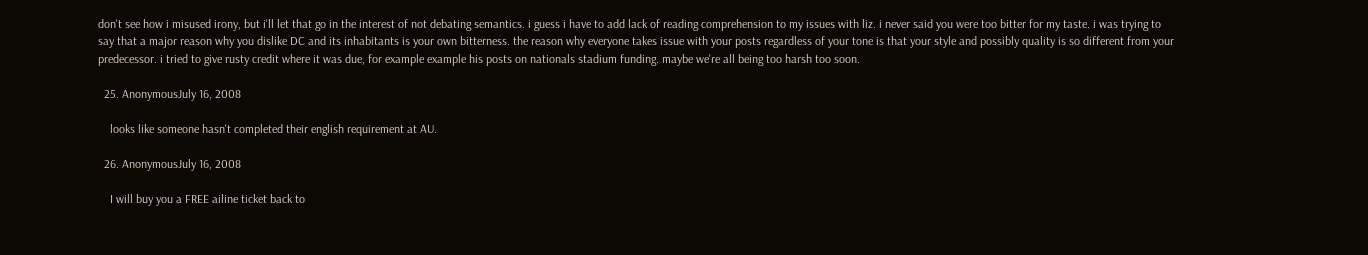don't see how i misused irony, but i'll let that go in the interest of not debating semantics. i guess i have to add lack of reading comprehension to my issues with liz. i never said you were too bitter for my taste. i was trying to say that a major reason why you dislike DC and its inhabitants is your own bitterness. the reason why everyone takes issue with your posts regardless of your tone is that your style and possibly quality is so different from your predecessor. i tried to give rusty credit where it was due, for example example his posts on nationals stadium funding. maybe we're all being too harsh too soon.

  25. AnonymousJuly 16, 2008

    looks like someone hasn't completed their english requirement at AU.

  26. AnonymousJuly 16, 2008

    I will buy you a FREE ailine ticket back to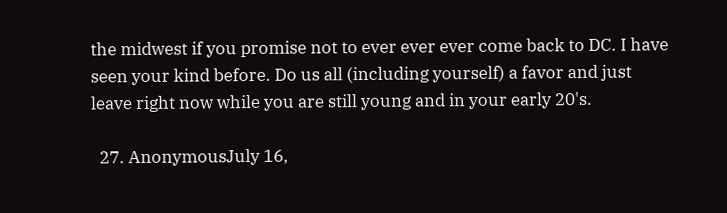the midwest if you promise not to ever ever ever come back to DC. I have seen your kind before. Do us all (including yourself) a favor and just leave right now while you are still young and in your early 20's.

  27. AnonymousJuly 16,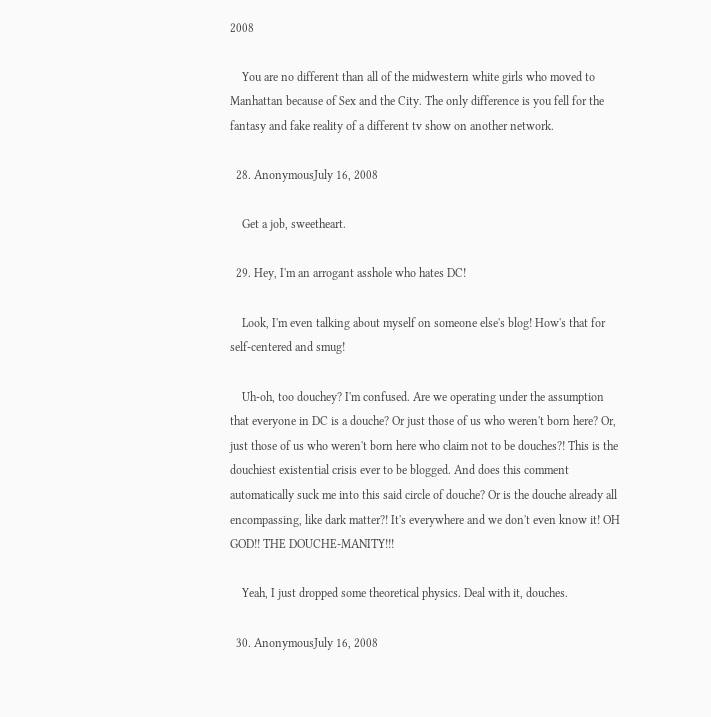2008

    You are no different than all of the midwestern white girls who moved to Manhattan because of Sex and the City. The only difference is you fell for the fantasy and fake reality of a different tv show on another network.

  28. AnonymousJuly 16, 2008

    Get a job, sweetheart.

  29. Hey, I'm an arrogant asshole who hates DC!

    Look, I'm even talking about myself on someone else's blog! How's that for self-centered and smug!

    Uh-oh, too douchey? I'm confused. Are we operating under the assumption that everyone in DC is a douche? Or just those of us who weren't born here? Or, just those of us who weren't born here who claim not to be douches?! This is the douchiest existential crisis ever to be blogged. And does this comment automatically suck me into this said circle of douche? Or is the douche already all encompassing, like dark matter?! It's everywhere and we don't even know it! OH GOD!! THE DOUCHE-MANITY!!!

    Yeah, I just dropped some theoretical physics. Deal with it, douches.

  30. AnonymousJuly 16, 2008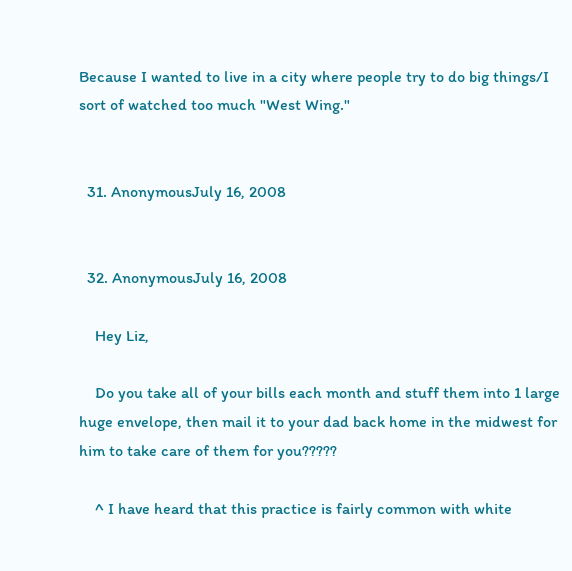Because I wanted to live in a city where people try to do big things/I sort of watched too much "West Wing."


  31. AnonymousJuly 16, 2008


  32. AnonymousJuly 16, 2008

    Hey Liz,

    Do you take all of your bills each month and stuff them into 1 large huge envelope, then mail it to your dad back home in the midwest for him to take care of them for you?????

    ^ I have heard that this practice is fairly common with white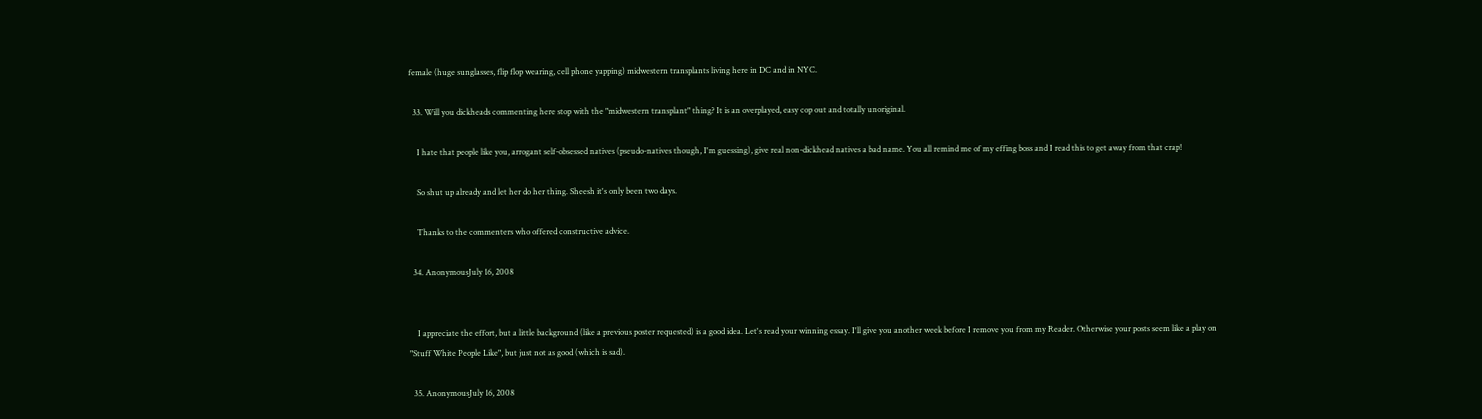female (huge sunglasses, flip flop wearing, cell phone yapping) midwestern transplants living here in DC and in NYC.

  33. Will you dickheads commenting here stop with the "midwestern transplant" thing? It is an overplayed, easy cop out and totally unoriginal.

    I hate that people like you, arrogant self-obsessed natives (pseudo-natives though, I'm guessing), give real non-dickhead natives a bad name. You all remind me of my effing boss and I read this to get away from that crap!

    So shut up already and let her do her thing. Sheesh it's only been two days.

    Thanks to the commenters who offered constructive advice.

  34. AnonymousJuly 16, 2008


    I appreciate the effort, but a little background (like a previous poster requested) is a good idea. Let's read your winning essay. I'll give you another week before I remove you from my Reader. Otherwise your posts seem like a play on "Stuff White People Like", but just not as good (which is sad).

  35. AnonymousJuly 16, 2008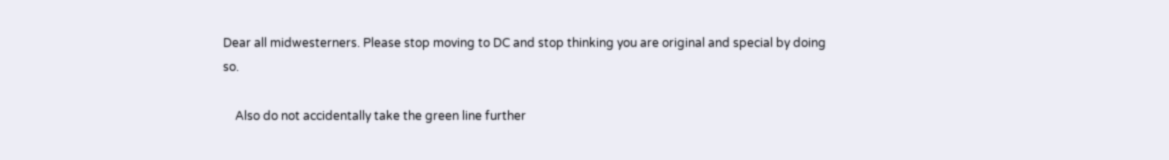Dear all midwesterners. Please stop moving to DC and stop thinking you are original and special by doing so.

    Also do not accidentally take the green line further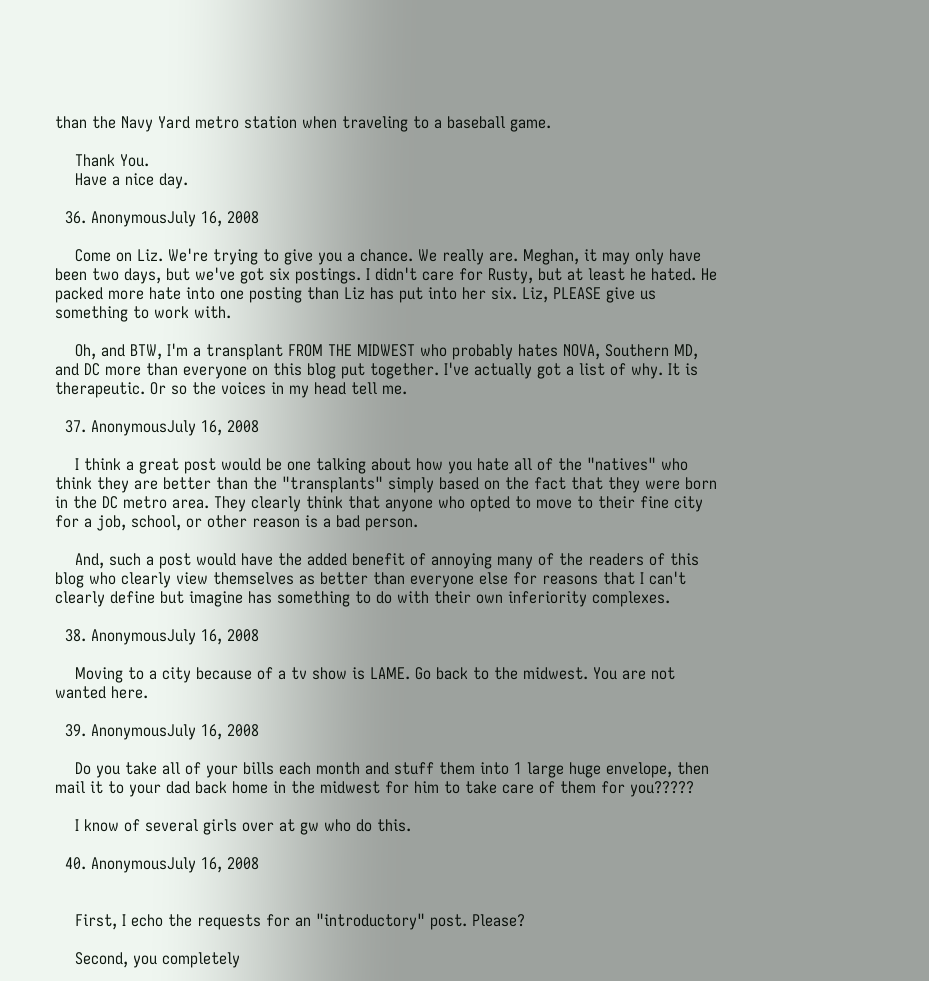than the Navy Yard metro station when traveling to a baseball game.

    Thank You.
    Have a nice day.

  36. AnonymousJuly 16, 2008

    Come on Liz. We're trying to give you a chance. We really are. Meghan, it may only have been two days, but we've got six postings. I didn't care for Rusty, but at least he hated. He packed more hate into one posting than Liz has put into her six. Liz, PLEASE give us something to work with.

    Oh, and BTW, I'm a transplant FROM THE MIDWEST who probably hates NOVA, Southern MD, and DC more than everyone on this blog put together. I've actually got a list of why. It is therapeutic. Or so the voices in my head tell me.

  37. AnonymousJuly 16, 2008

    I think a great post would be one talking about how you hate all of the "natives" who think they are better than the "transplants" simply based on the fact that they were born in the DC metro area. They clearly think that anyone who opted to move to their fine city for a job, school, or other reason is a bad person.

    And, such a post would have the added benefit of annoying many of the readers of this blog who clearly view themselves as better than everyone else for reasons that I can't clearly define but imagine has something to do with their own inferiority complexes.

  38. AnonymousJuly 16, 2008

    Moving to a city because of a tv show is LAME. Go back to the midwest. You are not wanted here.

  39. AnonymousJuly 16, 2008

    Do you take all of your bills each month and stuff them into 1 large huge envelope, then mail it to your dad back home in the midwest for him to take care of them for you?????

    I know of several girls over at gw who do this.

  40. AnonymousJuly 16, 2008


    First, I echo the requests for an "introductory" post. Please?

    Second, you completely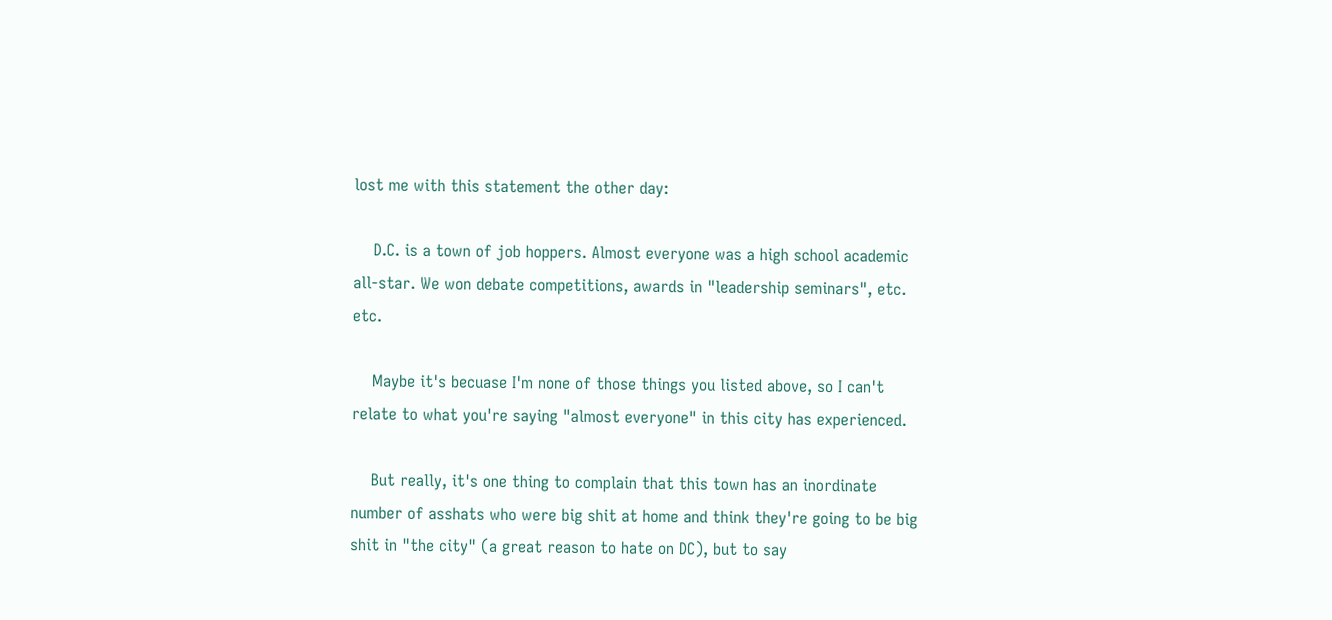lost me with this statement the other day:

    D.C. is a town of job hoppers. Almost everyone was a high school academic all-star. We won debate competitions, awards in "leadership seminars", etc. etc.

    Maybe it's becuase I'm none of those things you listed above, so I can't relate to what you're saying "almost everyone" in this city has experienced.

    But really, it's one thing to complain that this town has an inordinate number of asshats who were big shit at home and think they're going to be big shit in "the city" (a great reason to hate on DC), but to say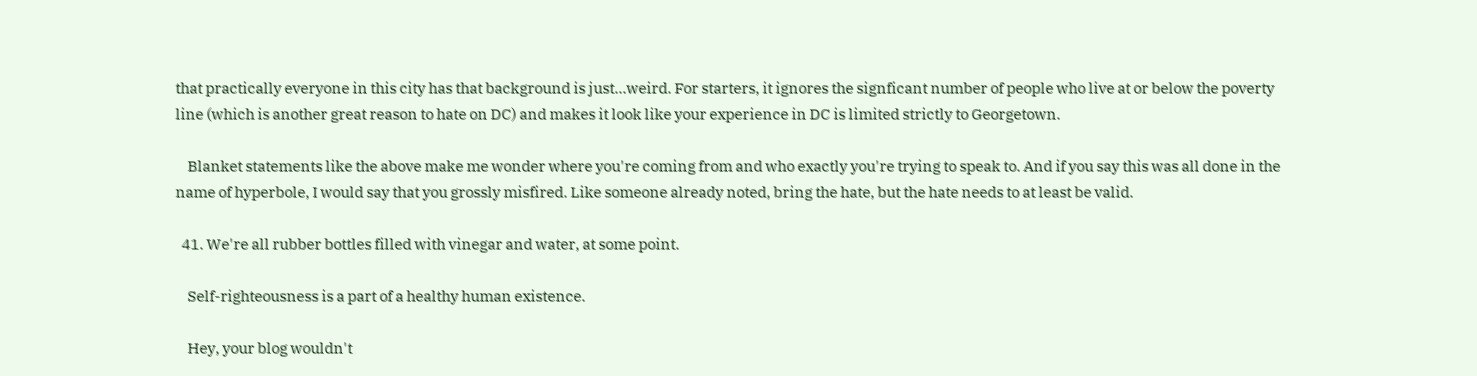that practically everyone in this city has that background is just...weird. For starters, it ignores the signficant number of people who live at or below the poverty line (which is another great reason to hate on DC) and makes it look like your experience in DC is limited strictly to Georgetown.

    Blanket statements like the above make me wonder where you're coming from and who exactly you're trying to speak to. And if you say this was all done in the name of hyperbole, I would say that you grossly misfired. Like someone already noted, bring the hate, but the hate needs to at least be valid.

  41. We're all rubber bottles filled with vinegar and water, at some point.

    Self-righteousness is a part of a healthy human existence.

    Hey, your blog wouldn't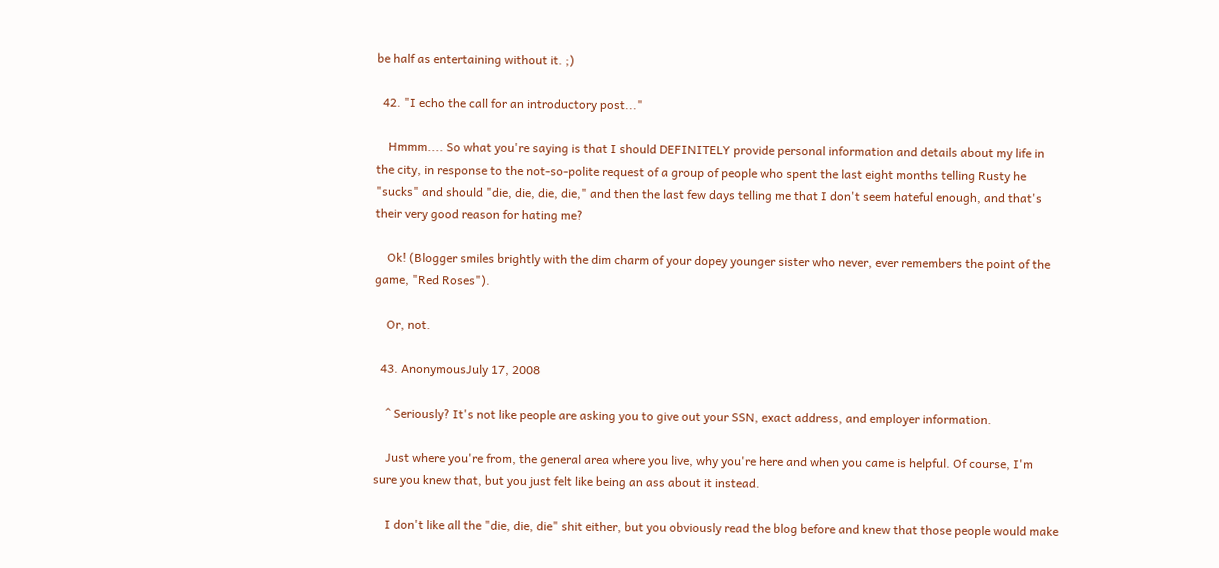be half as entertaining without it. ;)

  42. "I echo the call for an introductory post..."

    Hmmm.... So what you're saying is that I should DEFINITELY provide personal information and details about my life in the city, in response to the not-so-polite request of a group of people who spent the last eight months telling Rusty he "sucks" and should "die, die, die, die," and then the last few days telling me that I don't seem hateful enough, and that's their very good reason for hating me?

    Ok! (Blogger smiles brightly with the dim charm of your dopey younger sister who never, ever remembers the point of the game, "Red Roses").

    Or, not.

  43. AnonymousJuly 17, 2008

    ^ Seriously? It's not like people are asking you to give out your SSN, exact address, and employer information.

    Just where you're from, the general area where you live, why you're here and when you came is helpful. Of course, I'm sure you knew that, but you just felt like being an ass about it instead.

    I don't like all the "die, die, die" shit either, but you obviously read the blog before and knew that those people would make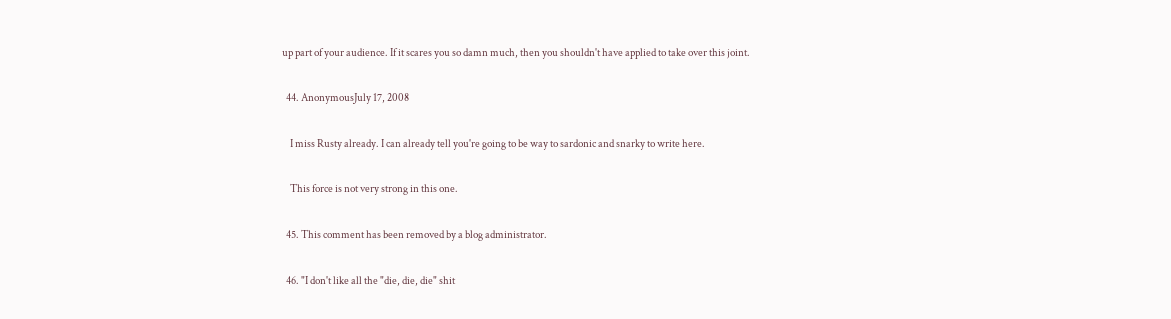up part of your audience. If it scares you so damn much, then you shouldn't have applied to take over this joint.

  44. AnonymousJuly 17, 2008

    I miss Rusty already. I can already tell you're going to be way to sardonic and snarky to write here.

    This force is not very strong in this one.

  45. This comment has been removed by a blog administrator.

  46. "I don't like all the "die, die, die" shit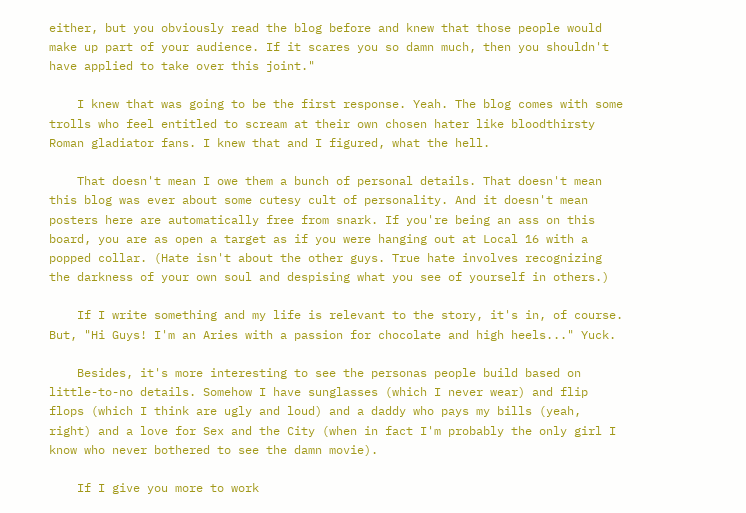either, but you obviously read the blog before and knew that those people would make up part of your audience. If it scares you so damn much, then you shouldn't have applied to take over this joint."

    I knew that was going to be the first response. Yeah. The blog comes with some trolls who feel entitled to scream at their own chosen hater like bloodthirsty Roman gladiator fans. I knew that and I figured, what the hell.

    That doesn't mean I owe them a bunch of personal details. That doesn't mean this blog was ever about some cutesy cult of personality. And it doesn't mean posters here are automatically free from snark. If you're being an ass on this board, you are as open a target as if you were hanging out at Local 16 with a popped collar. (Hate isn't about the other guys. True hate involves recognizing the darkness of your own soul and despising what you see of yourself in others.)

    If I write something and my life is relevant to the story, it's in, of course. But, "Hi Guys! I'm an Aries with a passion for chocolate and high heels..." Yuck.

    Besides, it's more interesting to see the personas people build based on little-to-no details. Somehow I have sunglasses (which I never wear) and flip flops (which I think are ugly and loud) and a daddy who pays my bills (yeah, right) and a love for Sex and the City (when in fact I'm probably the only girl I know who never bothered to see the damn movie).

    If I give you more to work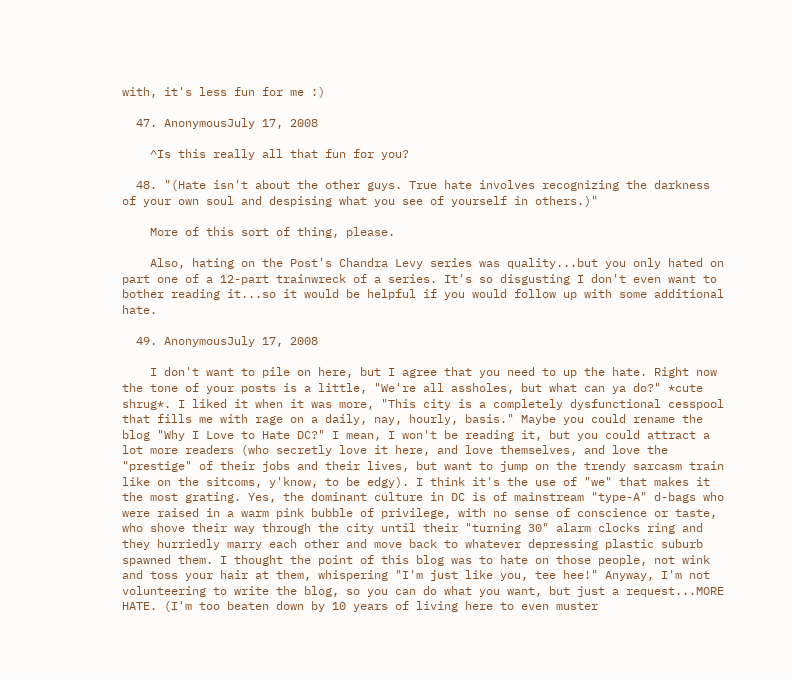with, it's less fun for me :)

  47. AnonymousJuly 17, 2008

    ^Is this really all that fun for you?

  48. "(Hate isn't about the other guys. True hate involves recognizing the darkness of your own soul and despising what you see of yourself in others.)"

    More of this sort of thing, please.

    Also, hating on the Post's Chandra Levy series was quality...but you only hated on part one of a 12-part trainwreck of a series. It's so disgusting I don't even want to bother reading it...so it would be helpful if you would follow up with some additional hate.

  49. AnonymousJuly 17, 2008

    I don't want to pile on here, but I agree that you need to up the hate. Right now the tone of your posts is a little, "We're all assholes, but what can ya do?" *cute shrug*. I liked it when it was more, "This city is a completely dysfunctional cesspool that fills me with rage on a daily, nay, hourly, basis." Maybe you could rename the blog "Why I Love to Hate DC?" I mean, I won't be reading it, but you could attract a lot more readers (who secretly love it here, and love themselves, and love the "prestige" of their jobs and their lives, but want to jump on the trendy sarcasm train like on the sitcoms, y'know, to be edgy). I think it's the use of "we" that makes it the most grating. Yes, the dominant culture in DC is of mainstream "type-A" d-bags who were raised in a warm pink bubble of privilege, with no sense of conscience or taste, who shove their way through the city until their "turning 30" alarm clocks ring and they hurriedly marry each other and move back to whatever depressing plastic suburb spawned them. I thought the point of this blog was to hate on those people, not wink and toss your hair at them, whispering "I'm just like you, tee hee!" Anyway, I'm not volunteering to write the blog, so you can do what you want, but just a request...MORE HATE. (I'm too beaten down by 10 years of living here to even muster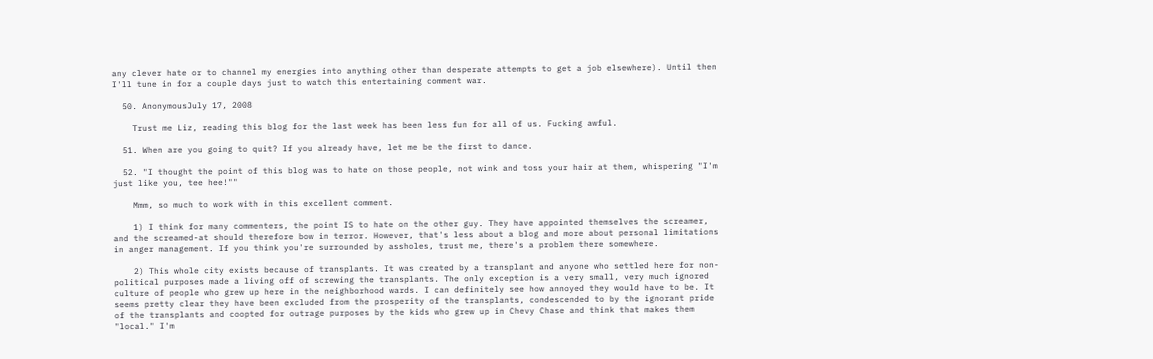any clever hate or to channel my energies into anything other than desperate attempts to get a job elsewhere). Until then I'll tune in for a couple days just to watch this entertaining comment war.

  50. AnonymousJuly 17, 2008

    Trust me Liz, reading this blog for the last week has been less fun for all of us. Fucking awful.

  51. When are you going to quit? If you already have, let me be the first to dance.

  52. "I thought the point of this blog was to hate on those people, not wink and toss your hair at them, whispering "I'm just like you, tee hee!""

    Mmm, so much to work with in this excellent comment.

    1) I think for many commenters, the point IS to hate on the other guy. They have appointed themselves the screamer, and the screamed-at should therefore bow in terror. However, that's less about a blog and more about personal limitations in anger management. If you think you're surrounded by assholes, trust me, there's a problem there somewhere.

    2) This whole city exists because of transplants. It was created by a transplant and anyone who settled here for non-political purposes made a living off of screwing the transplants. The only exception is a very small, very much ignored culture of people who grew up here in the neighborhood wards. I can definitely see how annoyed they would have to be. It seems pretty clear they have been excluded from the prosperity of the transplants, condescended to by the ignorant pride of the transplants and coopted for outrage purposes by the kids who grew up in Chevy Chase and think that makes them "local." I'm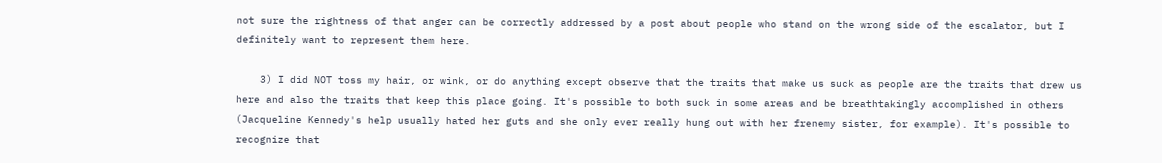not sure the rightness of that anger can be correctly addressed by a post about people who stand on the wrong side of the escalator, but I definitely want to represent them here.

    3) I did NOT toss my hair, or wink, or do anything except observe that the traits that make us suck as people are the traits that drew us here and also the traits that keep this place going. It's possible to both suck in some areas and be breathtakingly accomplished in others (Jacqueline Kennedy's help usually hated her guts and she only ever really hung out with her frenemy sister, for example). It's possible to recognize that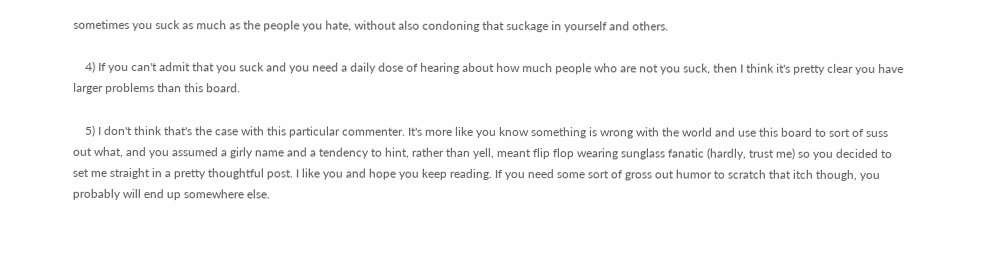sometimes you suck as much as the people you hate, without also condoning that suckage in yourself and others.

    4) If you can't admit that you suck and you need a daily dose of hearing about how much people who are not you suck, then I think it's pretty clear you have larger problems than this board.

    5) I don't think that's the case with this particular commenter. It's more like you know something is wrong with the world and use this board to sort of suss out what, and you assumed a girly name and a tendency to hint, rather than yell, meant flip flop wearing sunglass fanatic (hardly, trust me) so you decided to set me straight in a pretty thoughtful post. I like you and hope you keep reading. If you need some sort of gross out humor to scratch that itch though, you probably will end up somewhere else.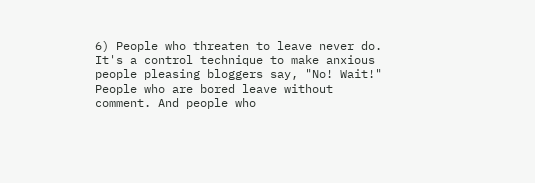6) People who threaten to leave never do. It's a control technique to make anxious people pleasing bloggers say, "No! Wait!" People who are bored leave without comment. And people who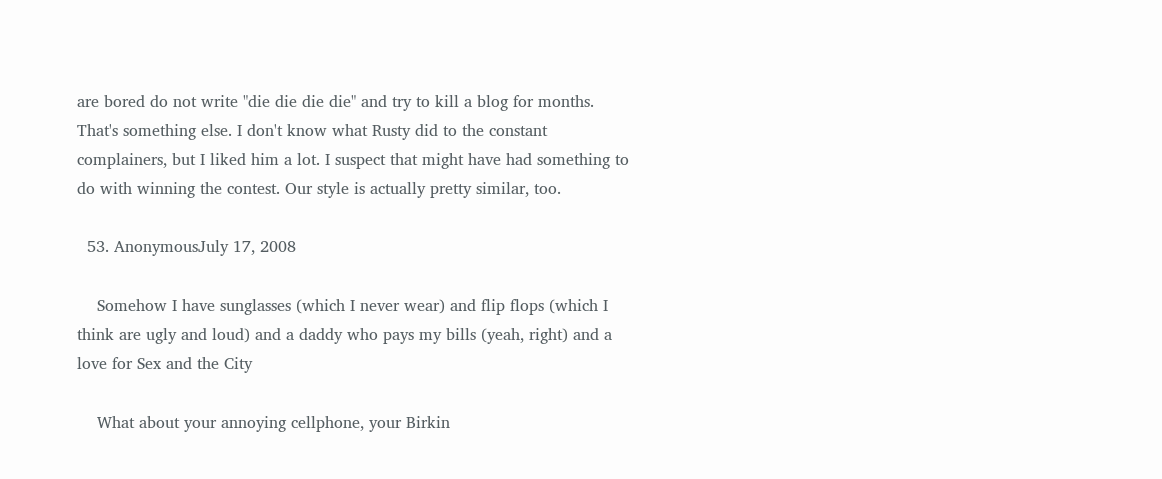are bored do not write "die die die die" and try to kill a blog for months. That's something else. I don't know what Rusty did to the constant complainers, but I liked him a lot. I suspect that might have had something to do with winning the contest. Our style is actually pretty similar, too.

  53. AnonymousJuly 17, 2008

    Somehow I have sunglasses (which I never wear) and flip flops (which I think are ugly and loud) and a daddy who pays my bills (yeah, right) and a love for Sex and the City

    What about your annoying cellphone, your Birkin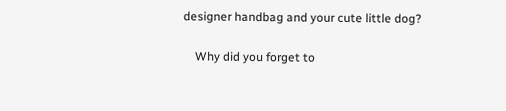designer handbag and your cute little dog?

    Why did you forget to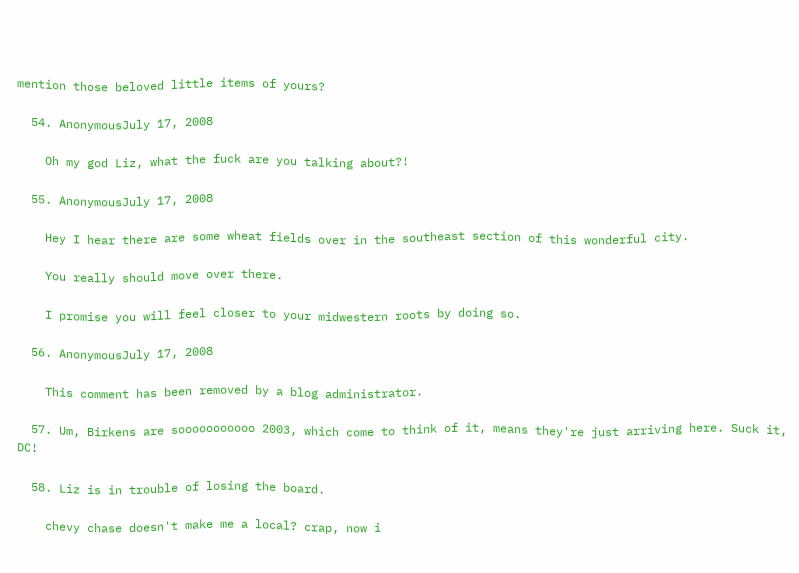mention those beloved little items of yours?

  54. AnonymousJuly 17, 2008

    Oh my god Liz, what the fuck are you talking about?!

  55. AnonymousJuly 17, 2008

    Hey I hear there are some wheat fields over in the southeast section of this wonderful city.

    You really should move over there.

    I promise you will feel closer to your midwestern roots by doing so.

  56. AnonymousJuly 17, 2008

    This comment has been removed by a blog administrator.

  57. Um, Birkens are sooooooooooo 2003, which come to think of it, means they're just arriving here. Suck it, DC!

  58. Liz is in trouble of losing the board.

    chevy chase doesn't make me a local? crap, now i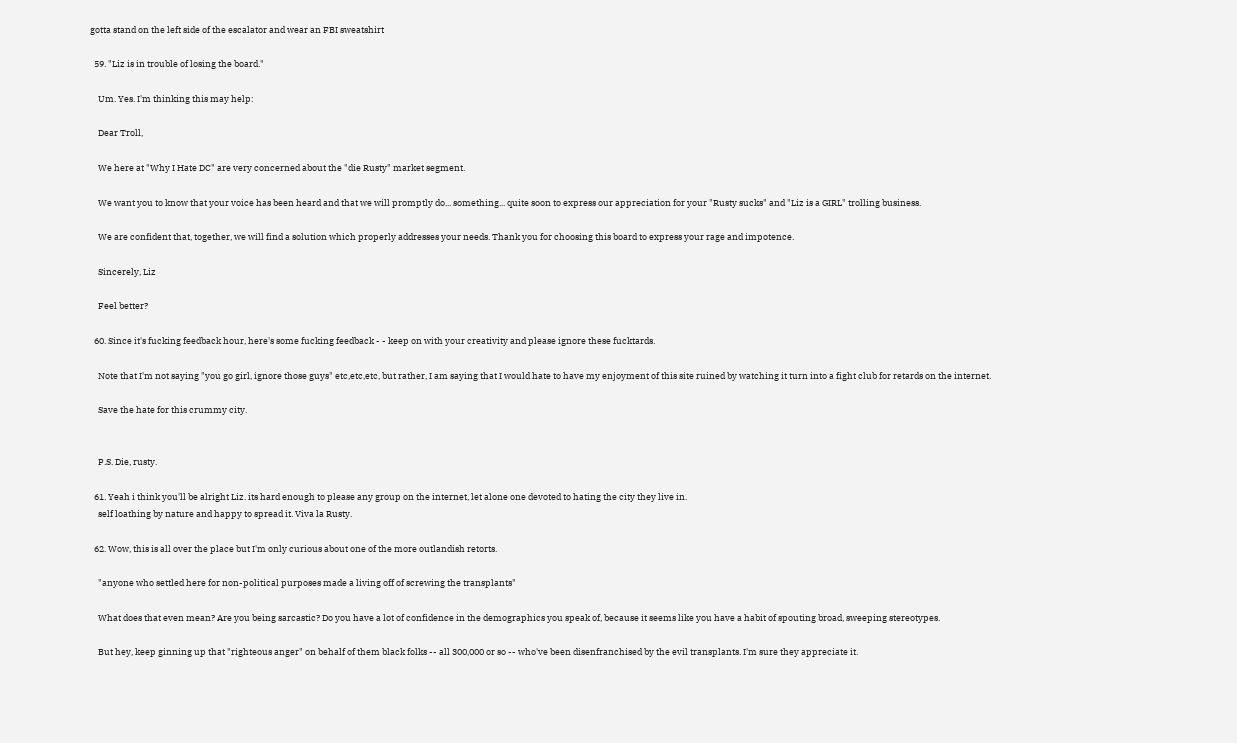gotta stand on the left side of the escalator and wear an FBI sweatshirt

  59. "Liz is in trouble of losing the board."

    Um. Yes. I'm thinking this may help:

    Dear Troll,

    We here at "Why I Hate DC" are very concerned about the "die Rusty" market segment.

    We want you to know that your voice has been heard and that we will promptly do... something... quite soon to express our appreciation for your "Rusty sucks" and "Liz is a GIRL" trolling business.

    We are confident that, together, we will find a solution which properly addresses your needs. Thank you for choosing this board to express your rage and impotence.

    Sincerely, Liz

    Feel better?

  60. Since it's fucking feedback hour, here's some fucking feedback - - keep on with your creativity and please ignore these fucktards.

    Note that I'm not saying "you go girl, ignore those guys" etc,etc,etc, but rather, I am saying that I would hate to have my enjoyment of this site ruined by watching it turn into a fight club for retards on the internet.

    Save the hate for this crummy city.


    P.S. Die, rusty.

  61. Yeah i think you'll be alright Liz. its hard enough to please any group on the internet, let alone one devoted to hating the city they live in.
    self loathing by nature and happy to spread it. Viva la Rusty.

  62. Wow, this is all over the place but I'm only curious about one of the more outlandish retorts.

    "anyone who settled here for non-political purposes made a living off of screwing the transplants"

    What does that even mean? Are you being sarcastic? Do you have a lot of confidence in the demographics you speak of, because it seems like you have a habit of spouting broad, sweeping stereotypes.

    But hey, keep ginning up that "righteous anger" on behalf of them black folks -- all 300,000 or so -- who've been disenfranchised by the evil transplants. I'm sure they appreciate it.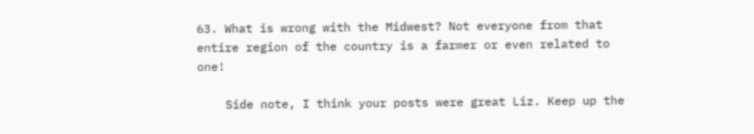63. What is wrong with the Midwest? Not everyone from that entire region of the country is a farmer or even related to one!

    Side note, I think your posts were great Liz. Keep up the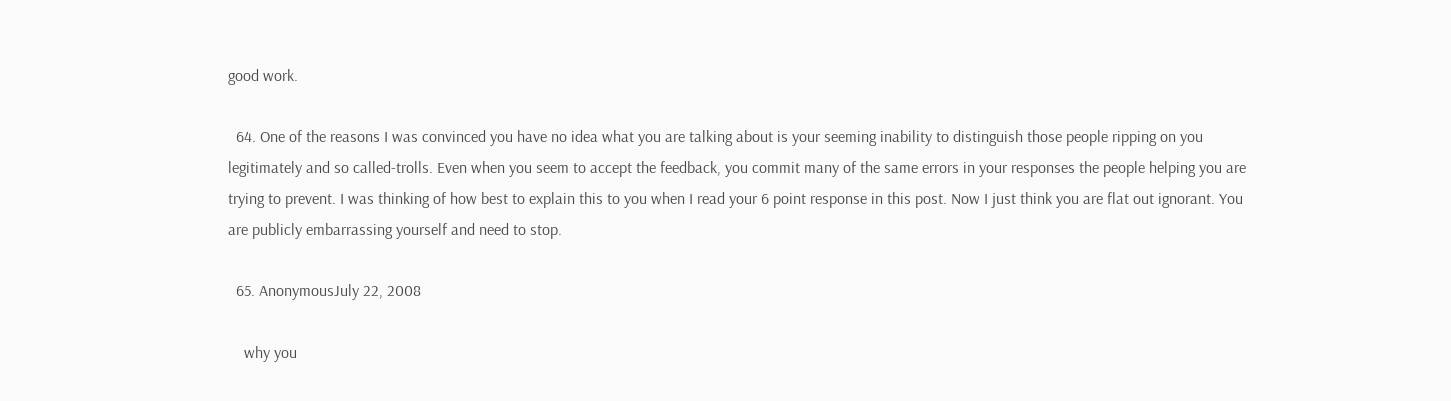good work.

  64. One of the reasons I was convinced you have no idea what you are talking about is your seeming inability to distinguish those people ripping on you legitimately and so called-trolls. Even when you seem to accept the feedback, you commit many of the same errors in your responses the people helping you are trying to prevent. I was thinking of how best to explain this to you when I read your 6 point response in this post. Now I just think you are flat out ignorant. You are publicly embarrassing yourself and need to stop.

  65. AnonymousJuly 22, 2008

    why you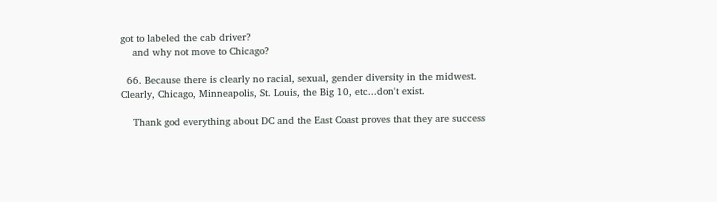got to labeled the cab driver?
    and why not move to Chicago?

  66. Because there is clearly no racial, sexual, gender diversity in the midwest. Clearly, Chicago, Minneapolis, St. Louis, the Big 10, etc...don't exist.

    Thank god everything about DC and the East Coast proves that they are success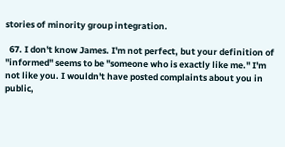stories of minority group integration.

  67. I don't know James. I'm not perfect, but your definition of "informed" seems to be "someone who is exactly like me." I'm not like you. I wouldn't have posted complaints about you in public,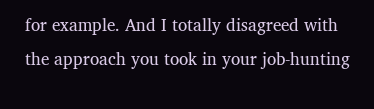for example. And I totally disagreed with the approach you took in your job-hunting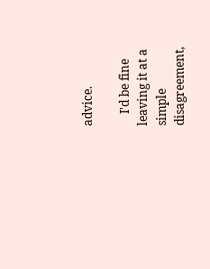advice.

    I'd be fine leaving it at a simple disagreement,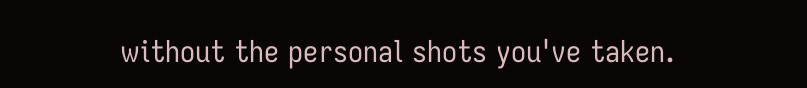without the personal shots you've taken.